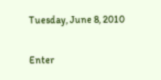Tuesday, June 8, 2010

Enter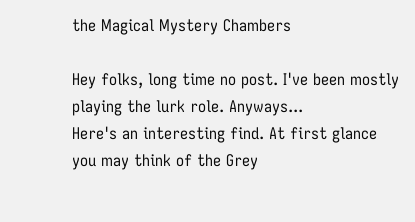the Magical Mystery Chambers

Hey folks, long time no post. I've been mostly playing the lurk role. Anyways...
Here's an interesting find. At first glance you may think of the Grey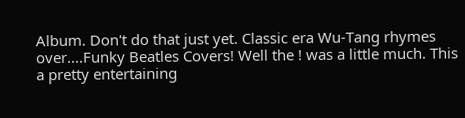Album. Don't do that just yet. Classic era Wu-Tang rhymes over....Funky Beatles Covers! Well the ! was a little much. This a pretty entertaining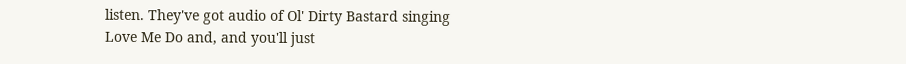listen. They've got audio of Ol' Dirty Bastard singing Love Me Do and, and you'll just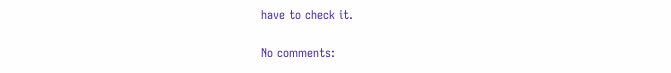have to check it.

No comments: